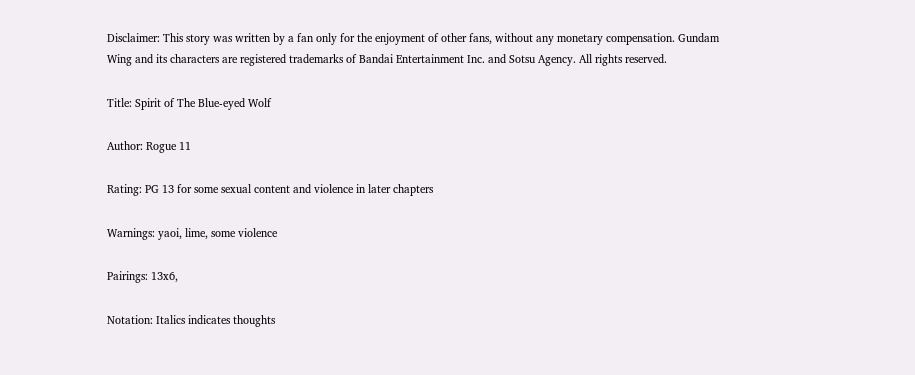Disclaimer: This story was written by a fan only for the enjoyment of other fans, without any monetary compensation. Gundam Wing and its characters are registered trademarks of Bandai Entertainment Inc. and Sotsu Agency. All rights reserved.

Title: Spirit of The Blue-eyed Wolf

Author: Rogue 11

Rating: PG 13 for some sexual content and violence in later chapters

Warnings: yaoi, lime, some violence

Pairings: 13x6,

Notation: Italics indicates thoughts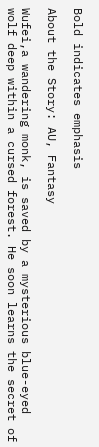Bold indicates emphasis

About the Story: AU, Fantasy

Wufei,a wandering monk, is saved by a mysterious blue-eyed wolf deep within a cursed forest. He soon learns the secret of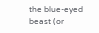the blue-eyed beast (or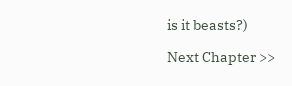is it beasts?)

Next Chapter >>